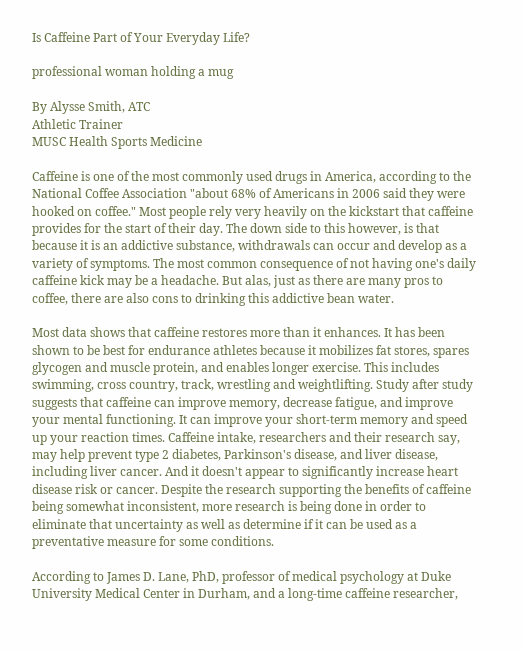Is Caffeine Part of Your Everyday Life?

professional woman holding a mug

By Alysse Smith, ATC
Athletic Trainer
MUSC Health Sports Medicine

Caffeine is one of the most commonly used drugs in America, according to the National Coffee Association "about 68% of Americans in 2006 said they were hooked on coffee." Most people rely very heavily on the kickstart that caffeine provides for the start of their day. The down side to this however, is that because it is an addictive substance, withdrawals can occur and develop as a variety of symptoms. The most common consequence of not having one's daily caffeine kick may be a headache. But alas, just as there are many pros to coffee, there are also cons to drinking this addictive bean water.

Most data shows that caffeine restores more than it enhances. It has been shown to be best for endurance athletes because it mobilizes fat stores, spares glycogen and muscle protein, and enables longer exercise. This includes swimming, cross country, track, wrestling and weightlifting. Study after study suggests that caffeine can improve memory, decrease fatigue, and improve your mental functioning. It can improve your short-term memory and speed up your reaction times. Caffeine intake, researchers and their research say, may help prevent type 2 diabetes, Parkinson's disease, and liver disease, including liver cancer. And it doesn't appear to significantly increase heart disease risk or cancer. Despite the research supporting the benefits of caffeine being somewhat inconsistent, more research is being done in order to eliminate that uncertainty as well as determine if it can be used as a preventative measure for some conditions.

According to James D. Lane, PhD, professor of medical psychology at Duke University Medical Center in Durham, and a long-time caffeine researcher,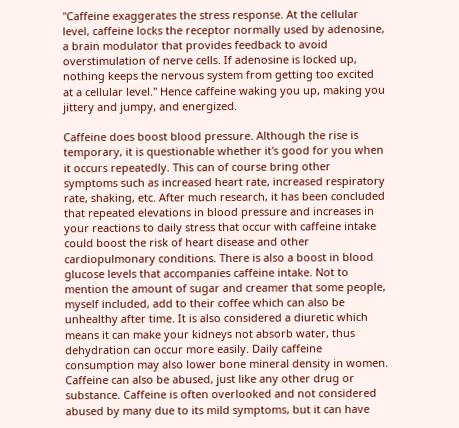"Caffeine exaggerates the stress response. At the cellular level, caffeine locks the receptor normally used by adenosine, a brain modulator that provides feedback to avoid overstimulation of nerve cells. If adenosine is locked up, nothing keeps the nervous system from getting too excited at a cellular level." Hence caffeine waking you up, making you jittery and jumpy, and energized.

Caffeine does boost blood pressure. Although the rise is temporary, it is questionable whether it's good for you when it occurs repeatedly. This can of course bring other symptoms such as increased heart rate, increased respiratory rate, shaking, etc. After much research, it has been concluded that repeated elevations in blood pressure and increases in your reactions to daily stress that occur with caffeine intake could boost the risk of heart disease and other cardiopulmonary conditions. There is also a boost in blood glucose levels that accompanies caffeine intake. Not to mention the amount of sugar and creamer that some people, myself included, add to their coffee which can also be unhealthy after time. It is also considered a diuretic which means it can make your kidneys not absorb water, thus dehydration can occur more easily. Daily caffeine consumption may also lower bone mineral density in women. Caffeine can also be abused, just like any other drug or substance. Caffeine is often overlooked and not considered abused by many due to its mild symptoms, but it can have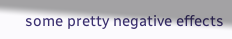some pretty negative effects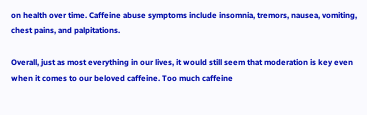on health over time. Caffeine abuse symptoms include insomnia, tremors, nausea, vomiting, chest pains, and palpitations.

Overall, just as most everything in our lives, it would still seem that moderation is key even when it comes to our beloved caffeine. Too much caffeine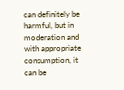can definitely be harmful, but in moderation and with appropriate consumption, it can be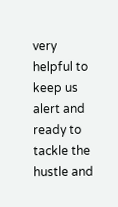very helpful to keep us alert and ready to tackle the hustle and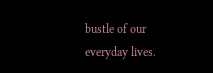bustle of our everyday lives.